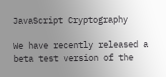JavaScript Cryptography

We have recently released a beta test version of the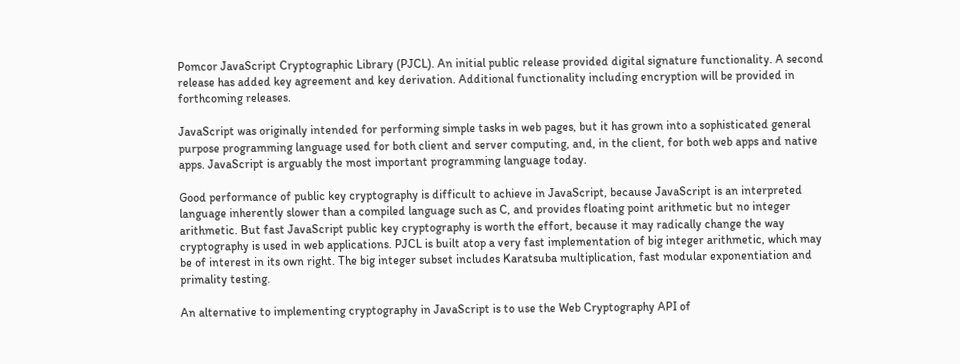Pomcor JavaScript Cryptographic Library (PJCL). An initial public release provided digital signature functionality. A second release has added key agreement and key derivation. Additional functionality including encryption will be provided in forthcoming releases.

JavaScript was originally intended for performing simple tasks in web pages, but it has grown into a sophisticated general purpose programming language used for both client and server computing, and, in the client, for both web apps and native apps. JavaScript is arguably the most important programming language today.

Good performance of public key cryptography is difficult to achieve in JavaScript, because JavaScript is an interpreted language inherently slower than a compiled language such as C, and provides floating point arithmetic but no integer arithmetic. But fast JavaScript public key cryptography is worth the effort, because it may radically change the way cryptography is used in web applications. PJCL is built atop a very fast implementation of big integer arithmetic, which may be of interest in its own right. The big integer subset includes Karatsuba multiplication, fast modular exponentiation and primality testing.

An alternative to implementing cryptography in JavaScript is to use the Web Cryptography API of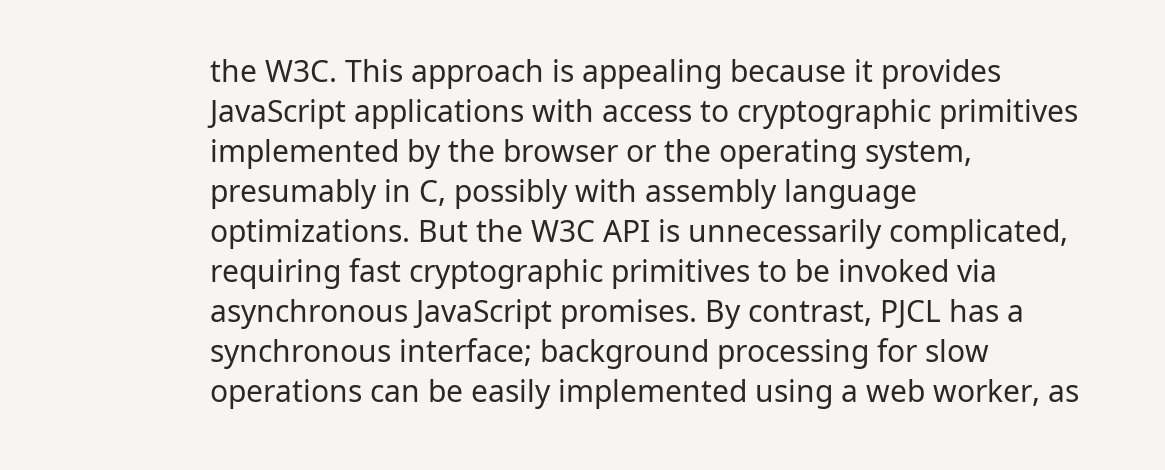the W3C. This approach is appealing because it provides JavaScript applications with access to cryptographic primitives implemented by the browser or the operating system, presumably in C, possibly with assembly language optimizations. But the W3C API is unnecessarily complicated, requiring fast cryptographic primitives to be invoked via asynchronous JavaScript promises. By contrast, PJCL has a synchronous interface; background processing for slow operations can be easily implemented using a web worker, as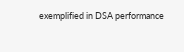exemplified in DSA performance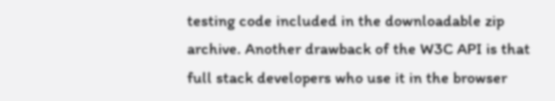testing code included in the downloadable zip archive. Another drawback of the W3C API is that full stack developers who use it in the browser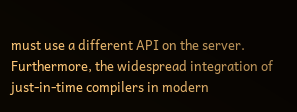must use a different API on the server. Furthermore, the widespread integration of just-in-time compilers in modern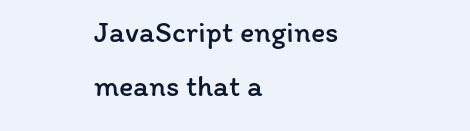JavaScript engines means that a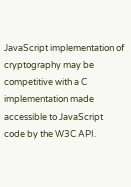JavaScript implementation of cryptography may be competitive with a C implementation made accessible to JavaScript code by the W3C API.